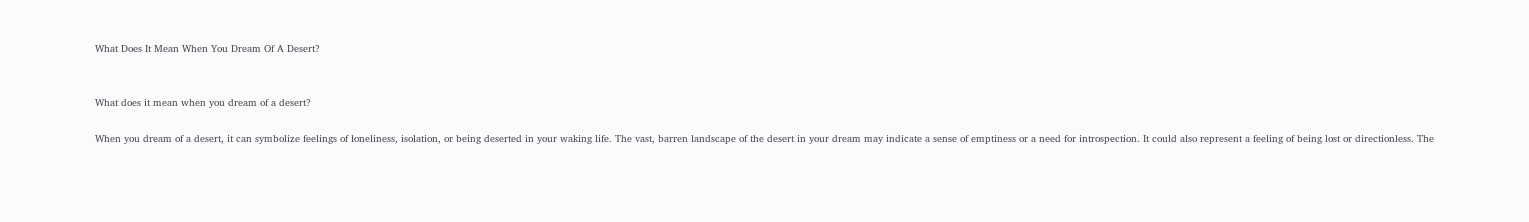What Does It Mean When You Dream Of A Desert?


What does it mean when you dream of a desert?

When you dream of a desert, it can symbolize feelings of loneliness, isolation, or being deserted in your waking life. The vast, barren landscape of the desert in your dream may indicate a sense of emptiness or a need for introspection. It could also represent a feeling of being lost or directionless. The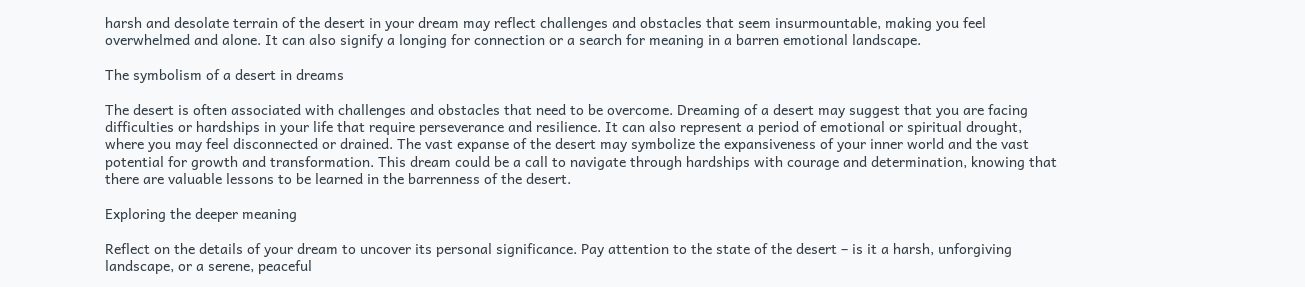harsh and desolate terrain of the desert in your dream may reflect challenges and obstacles that seem insurmountable, making you feel overwhelmed and alone. It can also signify a longing for connection or a search for meaning in a barren emotional landscape.

The symbolism of a desert in dreams

The desert is often associated with challenges and obstacles that need to be overcome. Dreaming of a desert may suggest that you are facing difficulties or hardships in your life that require perseverance and resilience. It can also represent a period of emotional or spiritual drought, where you may feel disconnected or drained. The vast expanse of the desert may symbolize the expansiveness of your inner world and the vast potential for growth and transformation. This dream could be a call to navigate through hardships with courage and determination, knowing that there are valuable lessons to be learned in the barrenness of the desert.

Exploring the deeper meaning

Reflect on the details of your dream to uncover its personal significance. Pay attention to the state of the desert – is it a harsh, unforgiving landscape, or a serene, peaceful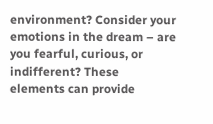environment? Consider your emotions in the dream – are you fearful, curious, or indifferent? These elements can provide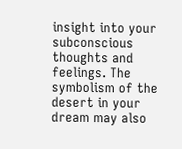insight into your subconscious thoughts and feelings. The symbolism of the desert in your dream may also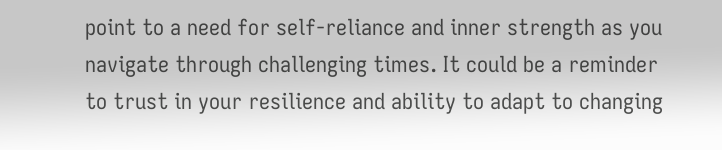point to a need for self-reliance and inner strength as you navigate through challenging times. It could be a reminder to trust in your resilience and ability to adapt to changing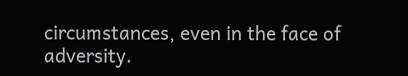circumstances, even in the face of adversity.